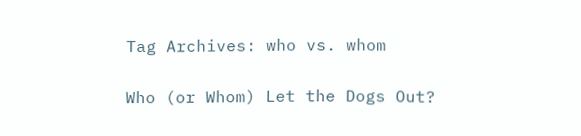Tag Archives: who vs. whom

Who (or Whom) Let the Dogs Out?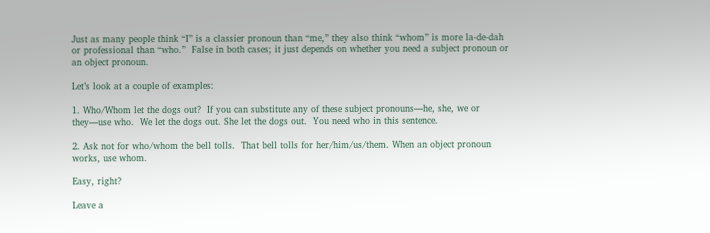Just as many people think “I” is a classier pronoun than “me,” they also think “whom” is more la-de-dah or professional than “who.”  False in both cases; it just depends on whether you need a subject pronoun or an object pronoun.

Let’s look at a couple of examples:

1. Who/Whom let the dogs out?  If you can substitute any of these subject pronouns—he, she, we or they—use who.  We let the dogs out. She let the dogs out.  You need who in this sentence.

2. Ask not for who/whom the bell tolls.  That bell tolls for her/him/us/them. When an object pronoun works, use whom.

Easy, right?

Leave a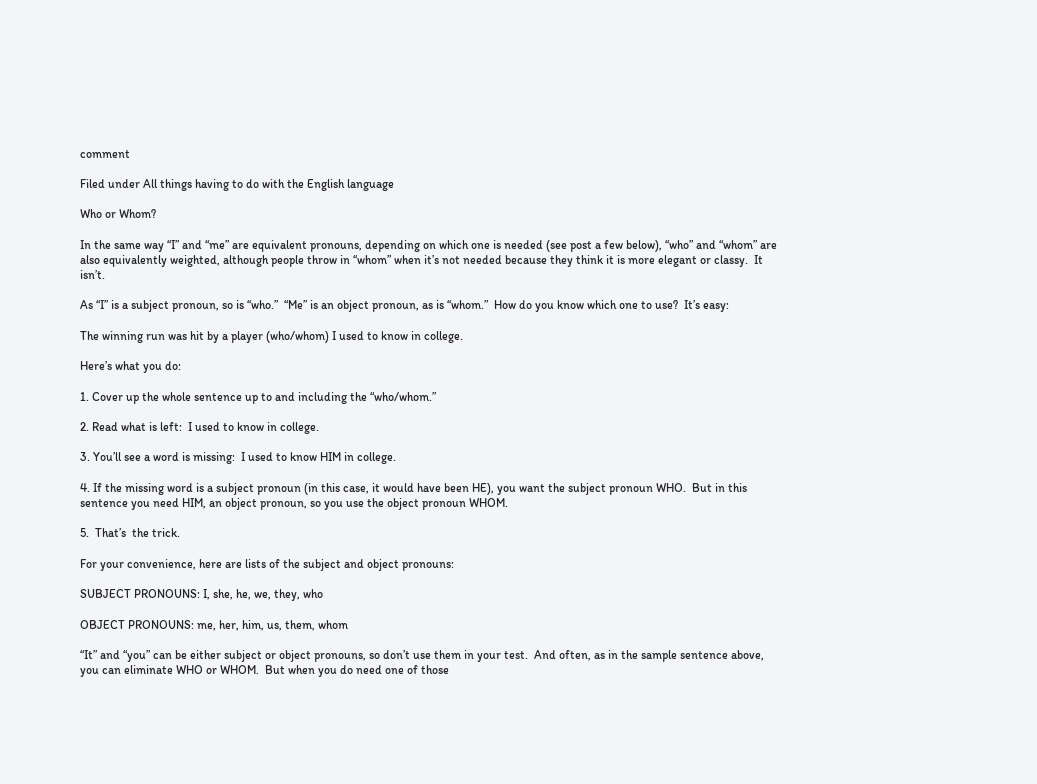comment

Filed under All things having to do with the English language

Who or Whom?

In the same way “I” and “me” are equivalent pronouns, depending on which one is needed (see post a few below), “who” and “whom” are also equivalently weighted, although people throw in “whom” when it’s not needed because they think it is more elegant or classy.  It isn’t.

As “I” is a subject pronoun, so is “who.”  “Me” is an object pronoun, as is “whom.”  How do you know which one to use?  It’s easy:

The winning run was hit by a player (who/whom) I used to know in college.

Here’s what you do:

1. Cover up the whole sentence up to and including the “who/whom.”

2. Read what is left:  I used to know in college.

3. You’ll see a word is missing:  I used to know HIM in college.

4. If the missing word is a subject pronoun (in this case, it would have been HE), you want the subject pronoun WHO.  But in this sentence you need HIM, an object pronoun, so you use the object pronoun WHOM.

5.  That’s  the trick.

For your convenience, here are lists of the subject and object pronouns:

SUBJECT PRONOUNS: I, she, he, we, they, who

OBJECT PRONOUNS: me, her, him, us, them, whom

“It” and “you” can be either subject or object pronouns, so don’t use them in your test.  And often, as in the sample sentence above, you can eliminate WHO or WHOM.  But when you do need one of those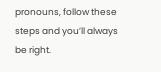pronouns, follow these steps and you’ll always be right.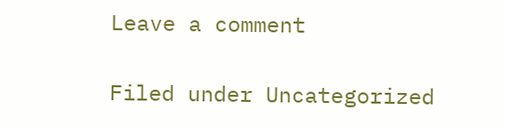Leave a comment

Filed under Uncategorized